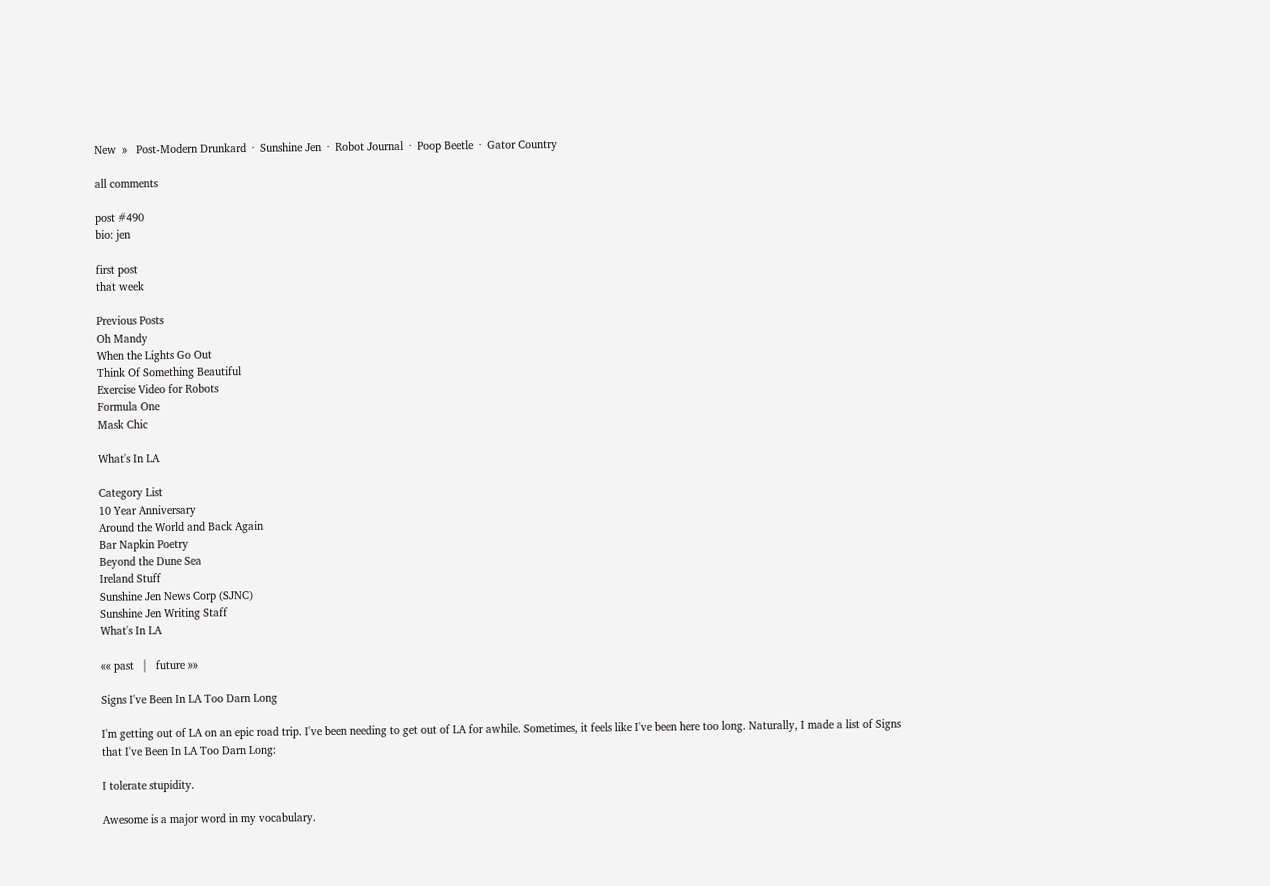New  »   Post-Modern Drunkard  ·  Sunshine Jen  ·  Robot Journal  ·  Poop Beetle  ·  Gator Country

all comments

post #490
bio: jen

first post
that week

Previous Posts
Oh Mandy
When the Lights Go Out
Think Of Something Beautiful
Exercise Video for Robots
Formula One
Mask Chic

What's In LA

Category List
10 Year Anniversary
Around the World and Back Again
Bar Napkin Poetry
Beyond the Dune Sea
Ireland Stuff
Sunshine Jen News Corp (SJNC)
Sunshine Jen Writing Staff
What's In LA

«« past   |   future »»

Signs I've Been In LA Too Darn Long

I'm getting out of LA on an epic road trip. I've been needing to get out of LA for awhile. Sometimes, it feels like I've been here too long. Naturally, I made a list of Signs that I've Been In LA Too Darn Long:

I tolerate stupidity.

Awesome is a major word in my vocabulary.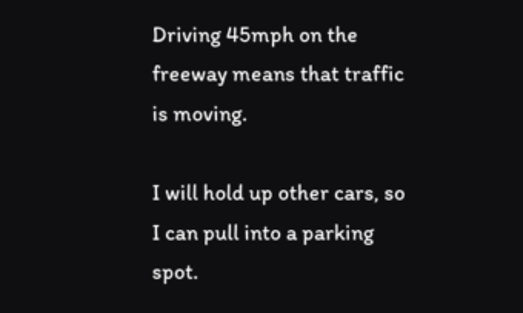Driving 45mph on the freeway means that traffic is moving.

I will hold up other cars, so I can pull into a parking spot.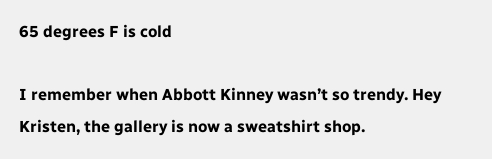65 degrees F is cold

I remember when Abbott Kinney wasn’t so trendy. Hey Kristen, the gallery is now a sweatshirt shop.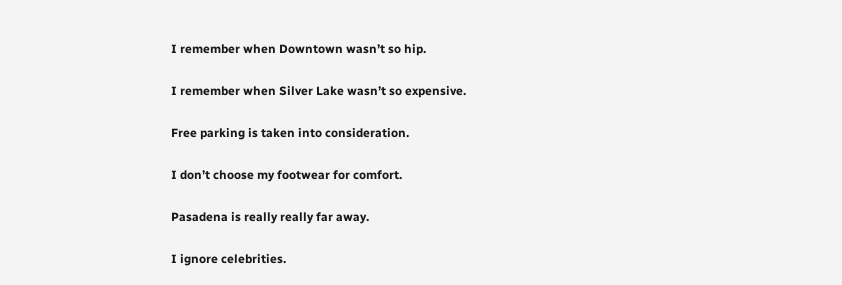I remember when Downtown wasn’t so hip.

I remember when Silver Lake wasn’t so expensive.

Free parking is taken into consideration.

I don’t choose my footwear for comfort.

Pasadena is really really far away.

I ignore celebrities.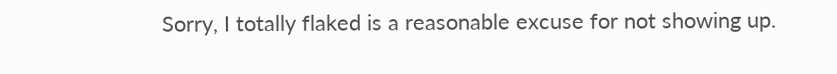Sorry, I totally flaked is a reasonable excuse for not showing up.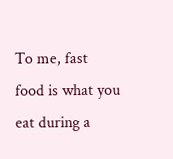To me, fast food is what you eat during a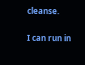cleanse.

I can run in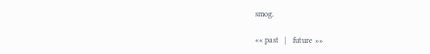smog.

«« past   |   future »»